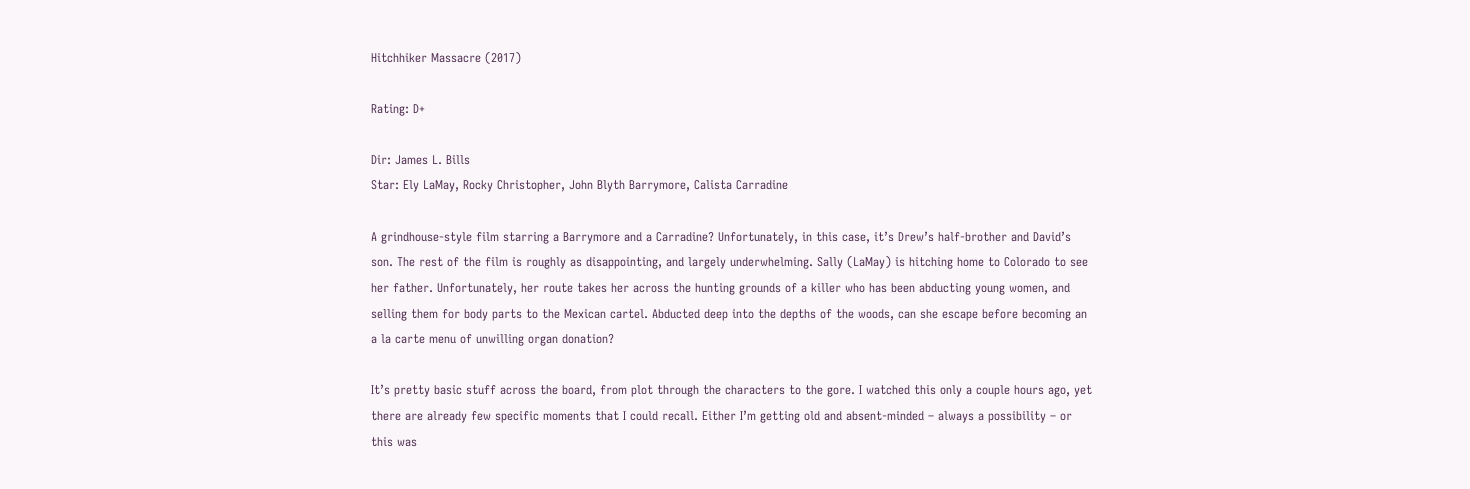Hitchhiker Massacre (2017)

Rating: D+

Dir: James L. Bills
Star: Ely LaMay, Rocky Christopher, John Blyth Barrymore, Calista Carradine

A grindhouse-style film starring a Barrymore and a Carradine? Unfortunately, in this case, it’s Drew’s half-brother and David’s son. The rest of the film is roughly as disappointing, and largely underwhelming. Sally (LaMay) is hitching home to Colorado to see her father. Unfortunately, her route takes her across the hunting grounds of a killer who has been abducting young women, and selling them for body parts to the Mexican cartel. Abducted deep into the depths of the woods, can she escape before becoming an a la carte menu of unwilling organ donation?

It’s pretty basic stuff across the board, from plot through the characters to the gore. I watched this only a couple hours ago, yet there are already few specific moments that I could recall. Either I’m getting old and absent-minded – always a possibility – or this was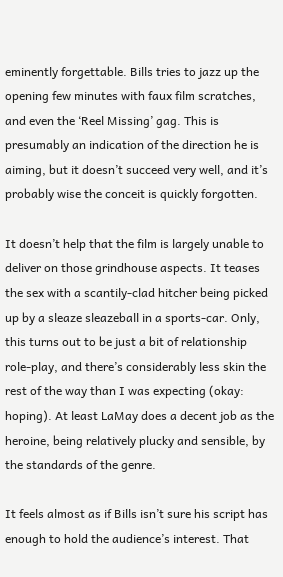eminently forgettable. Bills tries to jazz up the opening few minutes with faux film scratches, and even the ‘Reel Missing’ gag. This is presumably an indication of the direction he is aiming, but it doesn’t succeed very well, and it’s probably wise the conceit is quickly forgotten.

It doesn’t help that the film is largely unable to deliver on those grindhouse aspects. It teases the sex with a scantily-clad hitcher being picked up by a sleaze sleazeball in a sports-car. Only, this turns out to be just a bit of relationship role-play, and there’s considerably less skin the rest of the way than I was expecting (okay: hoping). At least LaMay does a decent job as the heroine, being relatively plucky and sensible, by the standards of the genre.

It feels almost as if Bills isn’t sure his script has enough to hold the audience’s interest. That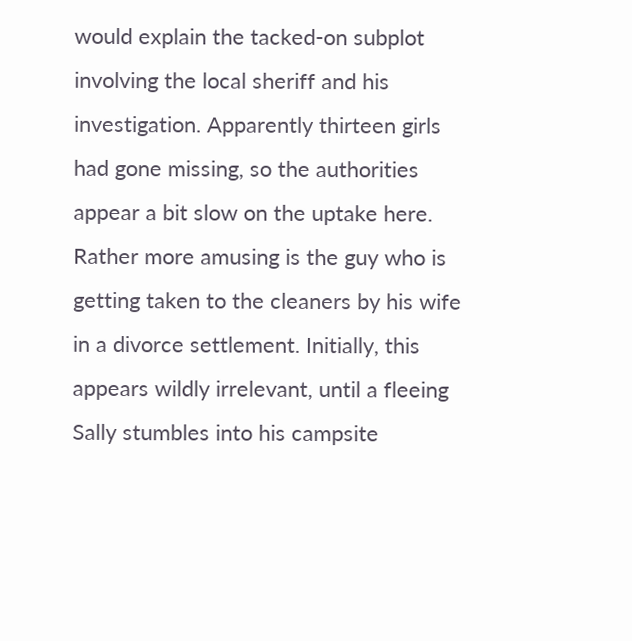would explain the tacked-on subplot involving the local sheriff and his investigation. Apparently thirteen girls had gone missing, so the authorities appear a bit slow on the uptake here. Rather more amusing is the guy who is getting taken to the cleaners by his wife in a divorce settlement. Initially, this appears wildly irrelevant, until a fleeing Sally stumbles into his campsite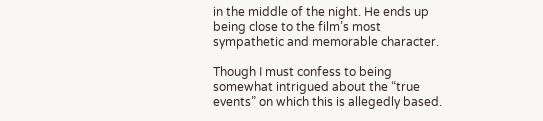in the middle of the night. He ends up being close to the film’s most sympathetic and memorable character.

Though I must confess to being somewhat intrigued about the “true events” on which this is allegedly based.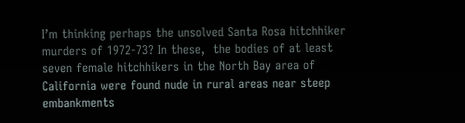I’m thinking perhaps the unsolved Santa Rosa hitchhiker murders of 1972-73? In these,  the bodies of at least seven female hitchhikers in the North Bay area of California were found nude in rural areas near steep embankments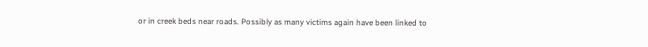or in creek beds near roads. Possibly as many victims again have been linked to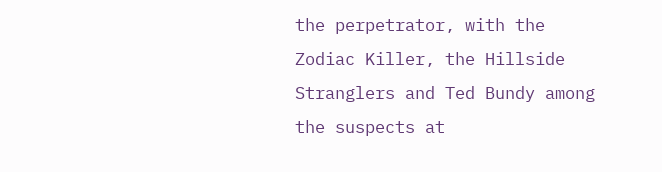the perpetrator, with the Zodiac Killer, the Hillside Stranglers and Ted Bundy among the suspects at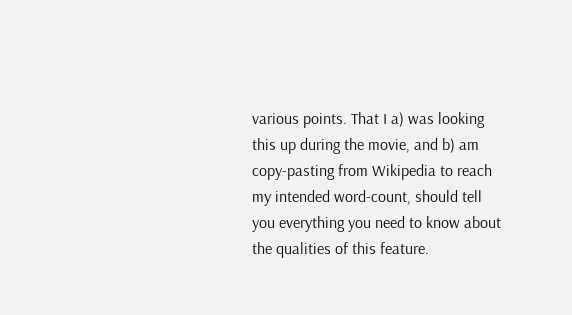various points. That I a) was looking this up during the movie, and b) am copy-pasting from Wikipedia to reach my intended word-count, should tell you everything you need to know about the qualities of this feature.